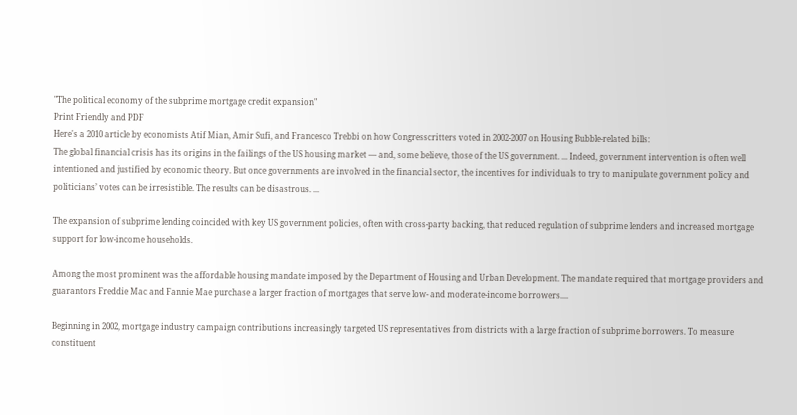"The political economy of the subprime mortgage credit expansion"
Print Friendly and PDF
Here's a 2010 article by economists Atif Mian, Amir Sufi, and Francesco Trebbi on how Congresscritters voted in 2002-2007 on Housing Bubble-related bills:
The global financial crisis has its origins in the failings of the US housing market — and, some believe, those of the US government. ... Indeed, government intervention is often well intentioned and justified by economic theory. But once governments are involved in the financial sector, the incentives for individuals to try to manipulate government policy and politicians’ votes can be irresistible. The results can be disastrous. ...

The expansion of subprime lending coincided with key US government policies, often with cross-party backing, that reduced regulation of subprime lenders and increased mortgage support for low-income households.

Among the most prominent was the affordable housing mandate imposed by the Department of Housing and Urban Development. The mandate required that mortgage providers and guarantors Freddie Mac and Fannie Mae purchase a larger fraction of mortgages that serve low- and moderate-income borrowers....

Beginning in 2002, mortgage industry campaign contributions increasingly targeted US representatives from districts with a large fraction of subprime borrowers. To measure constituent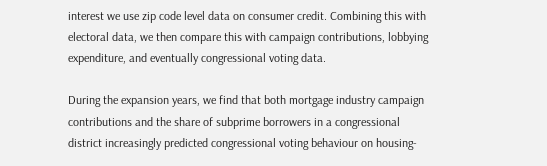interest we use zip code level data on consumer credit. Combining this with electoral data, we then compare this with campaign contributions, lobbying expenditure, and eventually congressional voting data.

During the expansion years, we find that both mortgage industry campaign contributions and the share of subprime borrowers in a congressional district increasingly predicted congressional voting behaviour on housing-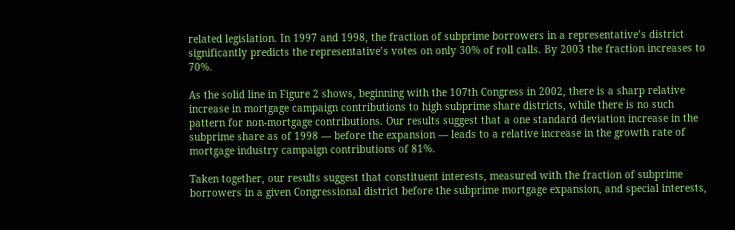related legislation. In 1997 and 1998, the fraction of subprime borrowers in a representative’s district significantly predicts the representative’s votes on only 30% of roll calls. By 2003 the fraction increases to 70%.

As the solid line in Figure 2 shows, beginning with the 107th Congress in 2002, there is a sharp relative increase in mortgage campaign contributions to high subprime share districts, while there is no such pattern for non-mortgage contributions. Our results suggest that a one standard deviation increase in the subprime share as of 1998 — before the expansion — leads to a relative increase in the growth rate of mortgage industry campaign contributions of 81%.

Taken together, our results suggest that constituent interests, measured with the fraction of subprime borrowers in a given Congressional district before the subprime mortgage expansion, and special interests,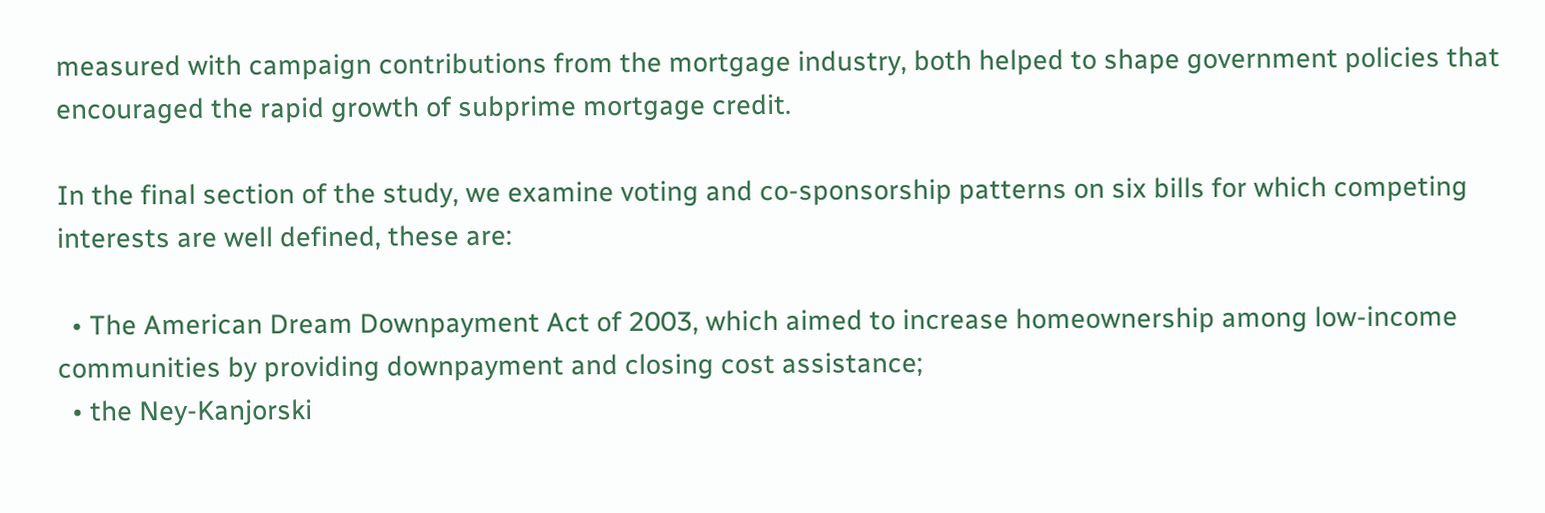measured with campaign contributions from the mortgage industry, both helped to shape government policies that encouraged the rapid growth of subprime mortgage credit.

In the final section of the study, we examine voting and co-sponsorship patterns on six bills for which competing interests are well defined, these are:

  • The American Dream Downpayment Act of 2003, which aimed to increase homeownership among low-income communities by providing downpayment and closing cost assistance;
  • the Ney-Kanjorski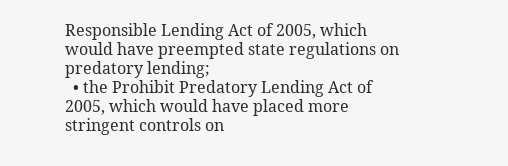Responsible Lending Act of 2005, which would have preempted state regulations on predatory lending;
  • the Prohibit Predatory Lending Act of 2005, which would have placed more stringent controls on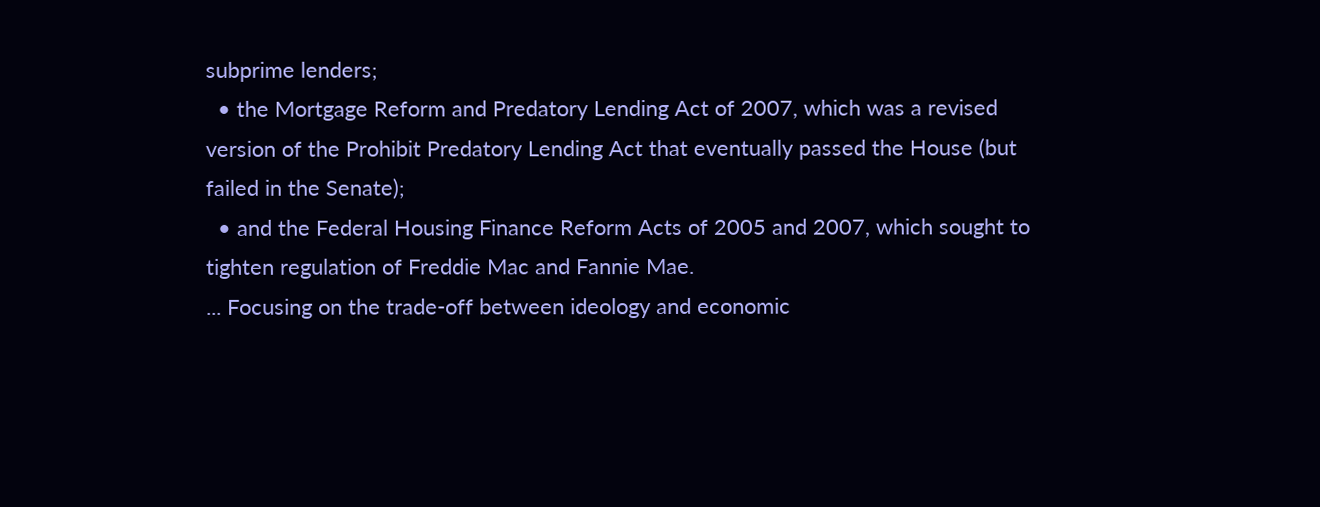subprime lenders;
  • the Mortgage Reform and Predatory Lending Act of 2007, which was a revised version of the Prohibit Predatory Lending Act that eventually passed the House (but failed in the Senate);
  • and the Federal Housing Finance Reform Acts of 2005 and 2007, which sought to tighten regulation of Freddie Mac and Fannie Mae.
... Focusing on the trade-off between ideology and economic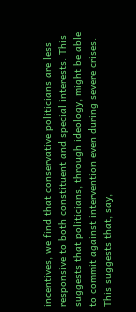incentives, we find that conservative politicians are less responsive to both constituent and special interests. This suggests that politicians, through ideology, might be able to commit against intervention even during severe crises.
This suggests that, say,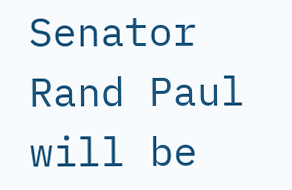Senator Rand Paul will be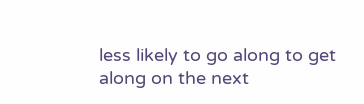less likely to go along to get along on the next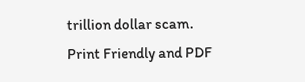trillion dollar scam.
Print Friendly and PDF